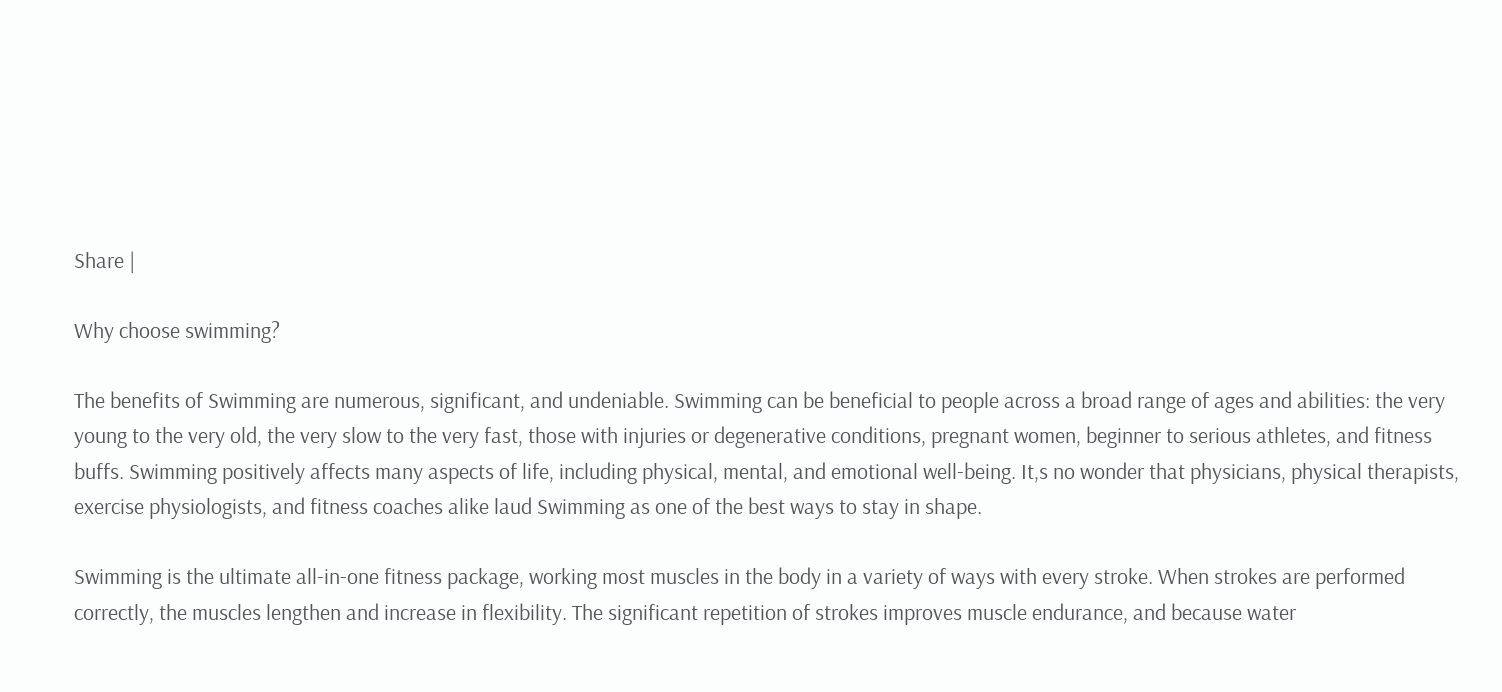Share |

Why choose swimming?

The benefits of Swimming are numerous, significant, and undeniable. Swimming can be beneficial to people across a broad range of ages and abilities: the very young to the very old, the very slow to the very fast, those with injuries or degenerative conditions, pregnant women, beginner to serious athletes, and fitness buffs. Swimming positively affects many aspects of life, including physical, mental, and emotional well-being. It,s no wonder that physicians, physical therapists, exercise physiologists, and fitness coaches alike laud Swimming as one of the best ways to stay in shape.

Swimming is the ultimate all-in-one fitness package, working most muscles in the body in a variety of ways with every stroke. When strokes are performed correctly, the muscles lengthen and increase in flexibility. The significant repetition of strokes improves muscle endurance, and because water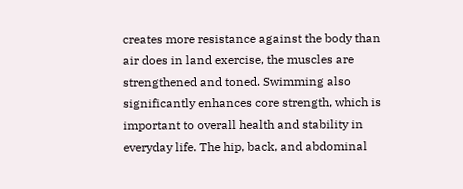creates more resistance against the body than air does in land exercise, the muscles are strengthened and toned. Swimming also significantly enhances core strength, which is important to overall health and stability in everyday life. The hip, back, and abdominal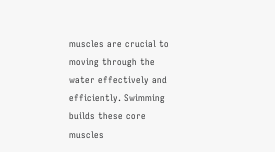muscles are crucial to moving through the water effectively and efficiently. Swimming builds these core muscles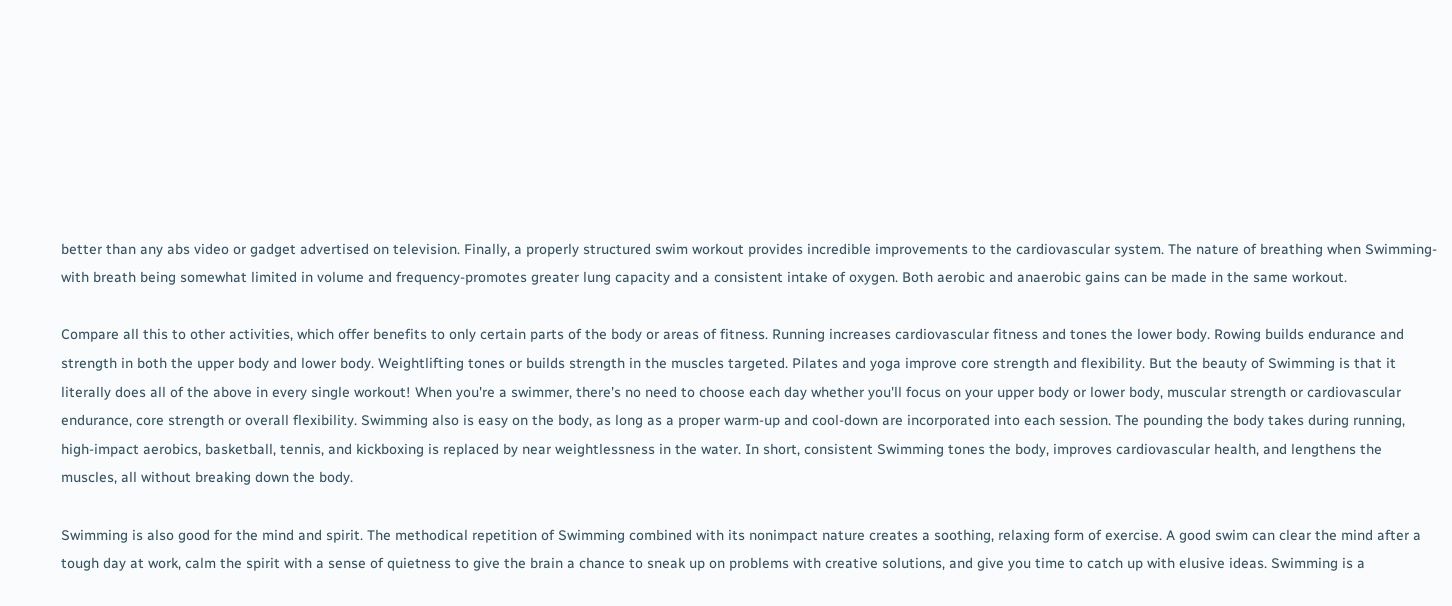better than any abs video or gadget advertised on television. Finally, a properly structured swim workout provides incredible improvements to the cardiovascular system. The nature of breathing when Swimming-with breath being somewhat limited in volume and frequency-promotes greater lung capacity and a consistent intake of oxygen. Both aerobic and anaerobic gains can be made in the same workout.

Compare all this to other activities, which offer benefits to only certain parts of the body or areas of fitness. Running increases cardiovascular fitness and tones the lower body. Rowing builds endurance and strength in both the upper body and lower body. Weightlifting tones or builds strength in the muscles targeted. Pilates and yoga improve core strength and flexibility. But the beauty of Swimming is that it literally does all of the above in every single workout! When you're a swimmer, there's no need to choose each day whether you'll focus on your upper body or lower body, muscular strength or cardiovascular endurance, core strength or overall flexibility. Swimming also is easy on the body, as long as a proper warm-up and cool-down are incorporated into each session. The pounding the body takes during running, high-impact aerobics, basketball, tennis, and kickboxing is replaced by near weightlessness in the water. In short, consistent Swimming tones the body, improves cardiovascular health, and lengthens the muscles, all without breaking down the body.

Swimming is also good for the mind and spirit. The methodical repetition of Swimming combined with its nonimpact nature creates a soothing, relaxing form of exercise. A good swim can clear the mind after a tough day at work, calm the spirit with a sense of quietness to give the brain a chance to sneak up on problems with creative solutions, and give you time to catch up with elusive ideas. Swimming is a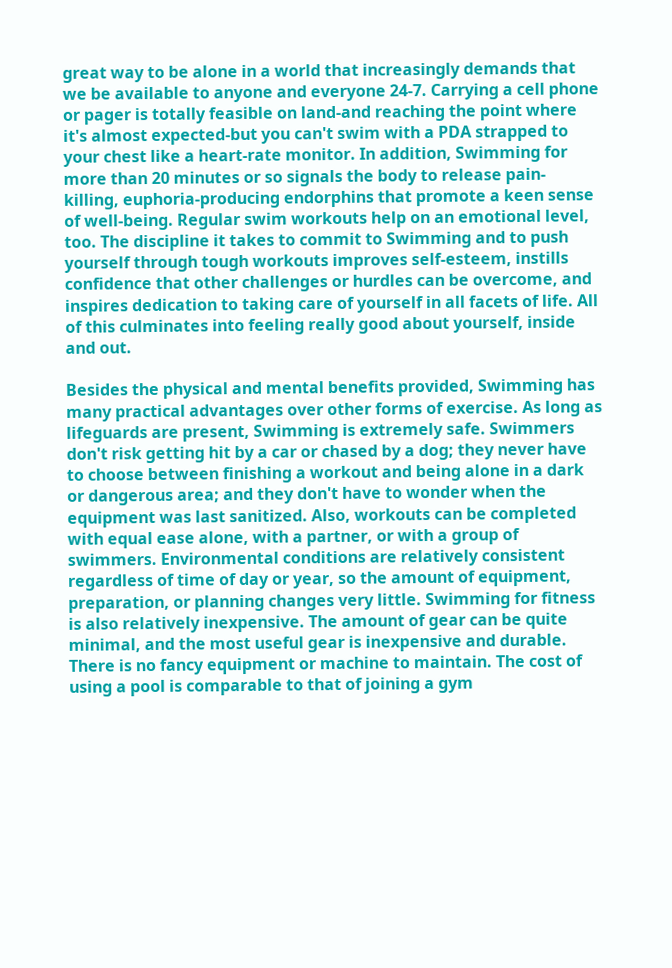great way to be alone in a world that increasingly demands that we be available to anyone and everyone 24-7. Carrying a cell phone or pager is totally feasible on land-and reaching the point where it's almost expected-but you can't swim with a PDA strapped to your chest like a heart-rate monitor. In addition, Swimming for more than 20 minutes or so signals the body to release pain-killing, euphoria-producing endorphins that promote a keen sense of well-being. Regular swim workouts help on an emotional level, too. The discipline it takes to commit to Swimming and to push yourself through tough workouts improves self-esteem, instills confidence that other challenges or hurdles can be overcome, and inspires dedication to taking care of yourself in all facets of life. All of this culminates into feeling really good about yourself, inside and out.

Besides the physical and mental benefits provided, Swimming has many practical advantages over other forms of exercise. As long as lifeguards are present, Swimming is extremely safe. Swimmers don't risk getting hit by a car or chased by a dog; they never have to choose between finishing a workout and being alone in a dark or dangerous area; and they don't have to wonder when the equipment was last sanitized. Also, workouts can be completed with equal ease alone, with a partner, or with a group of swimmers. Environmental conditions are relatively consistent regardless of time of day or year, so the amount of equipment, preparation, or planning changes very little. Swimming for fitness is also relatively inexpensive. The amount of gear can be quite minimal, and the most useful gear is inexpensive and durable. There is no fancy equipment or machine to maintain. The cost of using a pool is comparable to that of joining a gym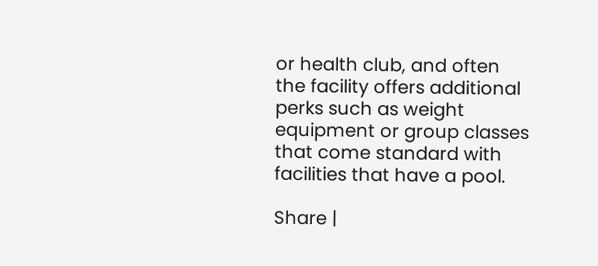or health club, and often the facility offers additional perks such as weight equipment or group classes that come standard with facilities that have a pool.

Share |